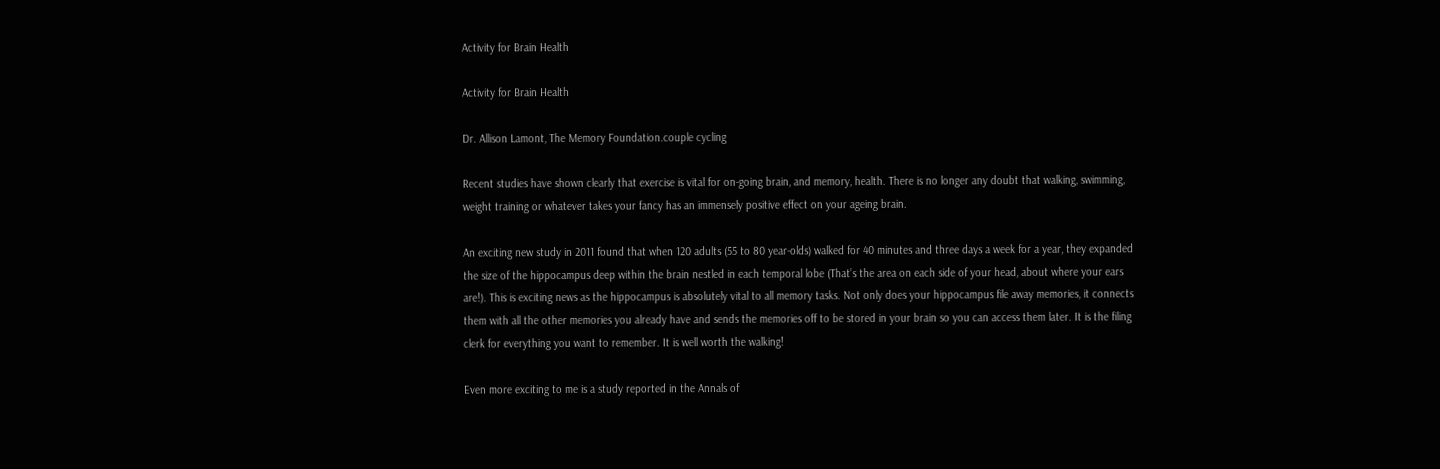Activity for Brain Health

Activity for Brain Health

Dr. Allison Lamont, The Memory Foundation.couple cycling

Recent studies have shown clearly that exercise is vital for on-going brain, and memory, health. There is no longer any doubt that walking, swimming, weight training or whatever takes your fancy has an immensely positive effect on your ageing brain.

An exciting new study in 2011 found that when 120 adults (55 to 80 year-olds) walked for 40 minutes and three days a week for a year, they expanded the size of the hippocampus deep within the brain nestled in each temporal lobe (That’s the area on each side of your head, about where your ears are!). This is exciting news as the hippocampus is absolutely vital to all memory tasks. Not only does your hippocampus file away memories, it connects them with all the other memories you already have and sends the memories off to be stored in your brain so you can access them later. It is the filing clerk for everything you want to remember. It is well worth the walking!

Even more exciting to me is a study reported in the Annals of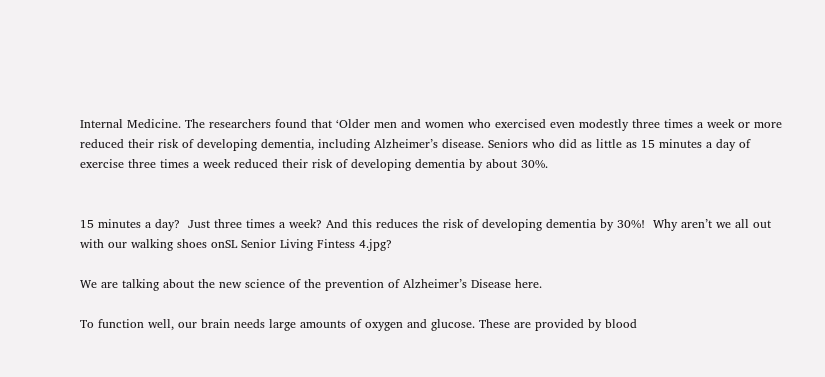Internal Medicine. The researchers found that ‘Older men and women who exercised even modestly three times a week or more reduced their risk of developing dementia, including Alzheimer’s disease. Seniors who did as little as 15 minutes a day of exercise three times a week reduced their risk of developing dementia by about 30%.


15 minutes a day?  Just three times a week? And this reduces the risk of developing dementia by 30%!  Why aren’t we all out with our walking shoes onSL Senior Living Fintess 4.jpg?

We are talking about the new science of the prevention of Alzheimer’s Disease here.

To function well, our brain needs large amounts of oxygen and glucose. These are provided by blood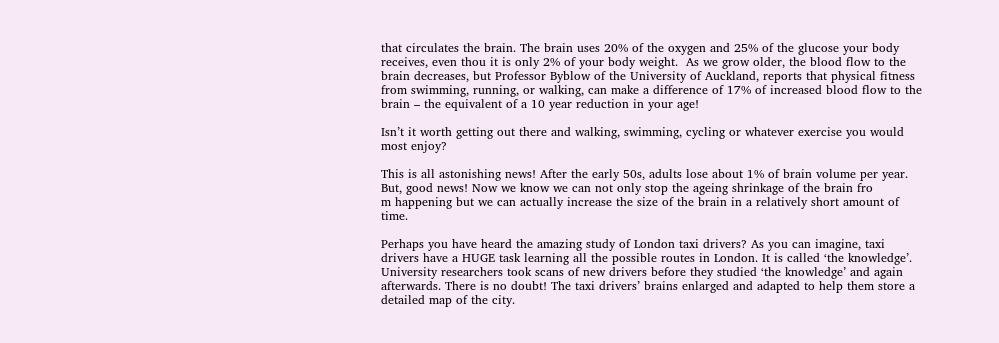that circulates the brain. The brain uses 20% of the oxygen and 25% of the glucose your body receives, even thou it is only 2% of your body weight.  As we grow older, the blood flow to the brain decreases, but Professor Byblow of the University of Auckland, reports that physical fitness from swimming, running, or walking, can make a difference of 17% of increased blood flow to the brain – the equivalent of a 10 year reduction in your age!

Isn’t it worth getting out there and walking, swimming, cycling or whatever exercise you would most enjoy?

This is all astonishing news! After the early 50s, adults lose about 1% of brain volume per year. But, good news! Now we know we can not only stop the ageing shrinkage of the brain fro
m happening but we can actually increase the size of the brain in a relatively short amount of time.

Perhaps you have heard the amazing study of London taxi drivers? As you can imagine, taxi drivers have a HUGE task learning all the possible routes in London. It is called ‘the knowledge’. University researchers took scans of new drivers before they studied ‘the knowledge’ and again afterwards. There is no doubt! The taxi drivers’ brains enlarged and adapted to help them store a detailed map of the city.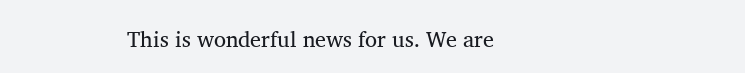This is wonderful news for us. We are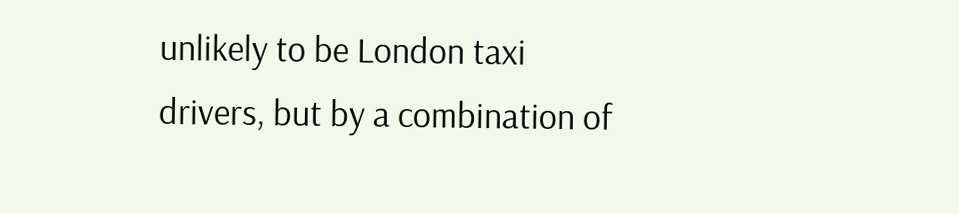unlikely to be London taxi drivers, but by a combination of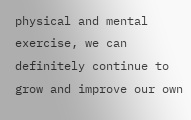physical and mental exercise, we can definitely continue to grow and improve our own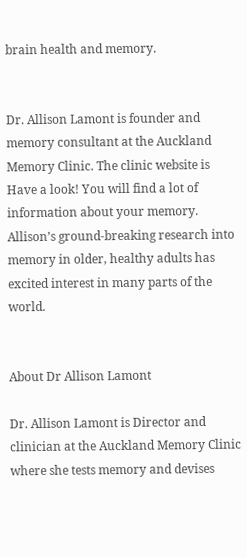brain health and memory.


Dr. Allison Lamont is founder and memory consultant at the Auckland Memory Clinic. The clinic website is Have a look! You will find a lot of information about your memory. Allison’s ground-breaking research into memory in older, healthy adults has excited interest in many parts of the world.


About Dr Allison Lamont

Dr. Allison Lamont is Director and clinician at the Auckland Memory Clinic where she tests memory and devises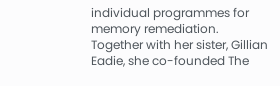individual programmes for memory remediation. Together with her sister, Gillian Eadie, she co-founded The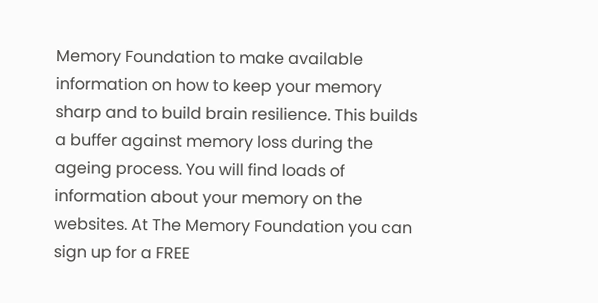Memory Foundation to make available information on how to keep your memory sharp and to build brain resilience. This builds a buffer against memory loss during the ageing process. You will find loads of information about your memory on the websites. At The Memory Foundation you can sign up for a FREE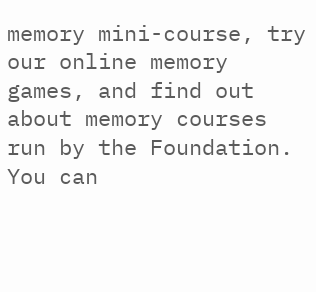memory mini-course, try our online memory games, and find out about memory courses run by the Foundation. You can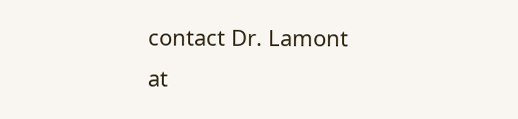contact Dr. Lamont at